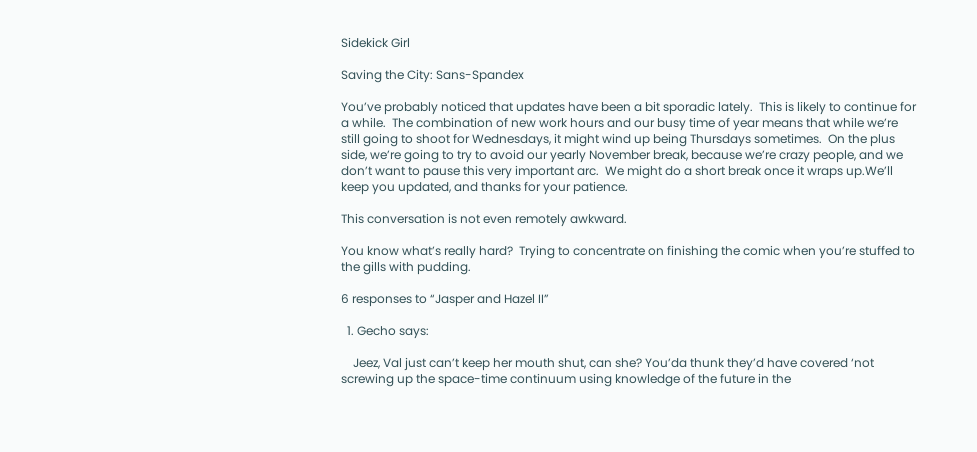Sidekick Girl

Saving the City: Sans-Spandex

You’ve probably noticed that updates have been a bit sporadic lately.  This is likely to continue for a while.  The combination of new work hours and our busy time of year means that while we’re still going to shoot for Wednesdays, it might wind up being Thursdays sometimes.  On the plus side, we’re going to try to avoid our yearly November break, because we’re crazy people, and we don’t want to pause this very important arc.  We might do a short break once it wraps up.We’ll keep you updated, and thanks for your patience.

This conversation is not even remotely awkward.

You know what’s really hard?  Trying to concentrate on finishing the comic when you’re stuffed to the gills with pudding.

6 responses to “Jasper and Hazel II”

  1. Gecho says:

    Jeez, Val just can’t keep her mouth shut, can she? You’da thunk they’d have covered ‘not screwing up the space-time continuum using knowledge of the future in the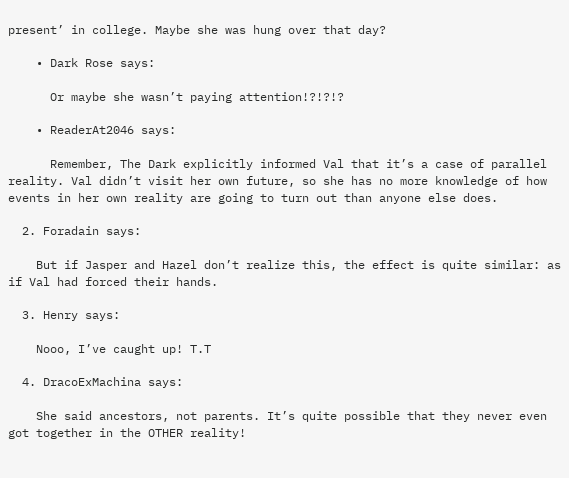present’ in college. Maybe she was hung over that day?

    • Dark Rose says:

      Or maybe she wasn’t paying attention!?!?!?

    • ReaderAt2046 says:

      Remember, The Dark explicitly informed Val that it’s a case of parallel reality. Val didn’t visit her own future, so she has no more knowledge of how events in her own reality are going to turn out than anyone else does.

  2. Foradain says:

    But if Jasper and Hazel don’t realize this, the effect is quite similar: as if Val had forced their hands.

  3. Henry says:

    Nooo, I’ve caught up! T.T

  4. DracoExMachina says:

    She said ancestors, not parents. It’s quite possible that they never even got together in the OTHER reality!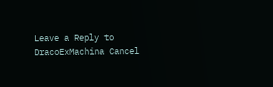Leave a Reply to DracoExMachina Cancel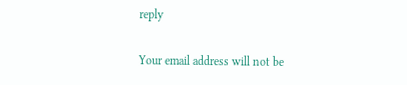reply

Your email address will not be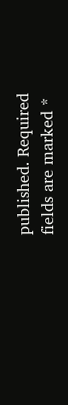published. Required fields are marked *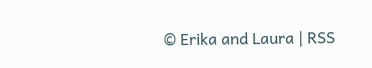© Erika and Laura | RSS